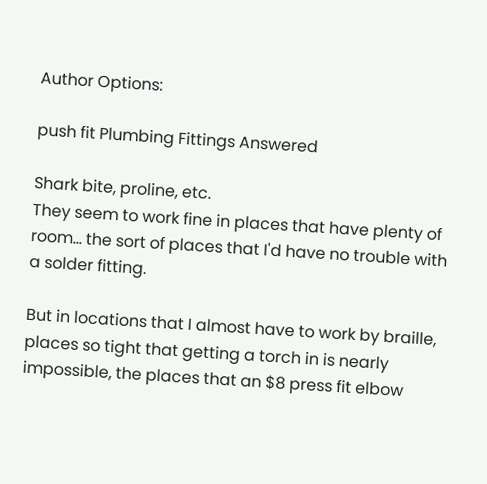Author Options:

push fit Plumbing Fittings Answered

Shark bite, proline, etc.
They seem to work fine in places that have plenty of room... the sort of places that I'd have no trouble with a solder fitting.

But in locations that I almost have to work by braille, places so tight that getting a torch in is nearly impossible, the places that an $8 press fit elbow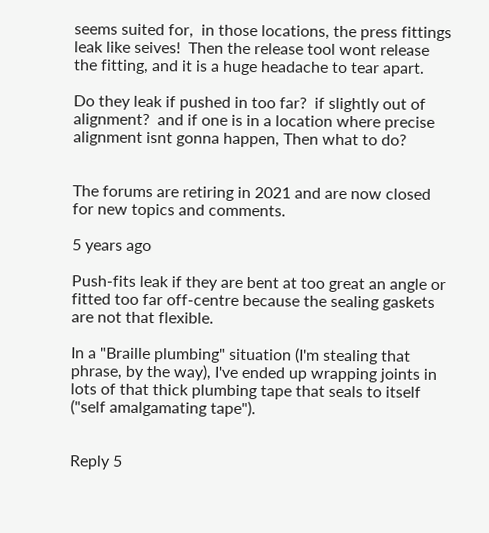seems suited for,  in those locations, the press fittings  leak like seives!  Then the release tool wont release the fitting, and it is a huge headache to tear apart.

Do they leak if pushed in too far?  if slightly out of alignment?  and if one is in a location where precise alignment isnt gonna happen, Then what to do?


The forums are retiring in 2021 and are now closed for new topics and comments.

5 years ago

Push-fits leak if they are bent at too great an angle or fitted too far off-centre because the sealing gaskets are not that flexible.

In a "Braille plumbing" situation (I'm stealing that phrase, by the way), I've ended up wrapping joints in lots of that thick plumbing tape that seals to itself ("self amalgamating tape").


Reply 5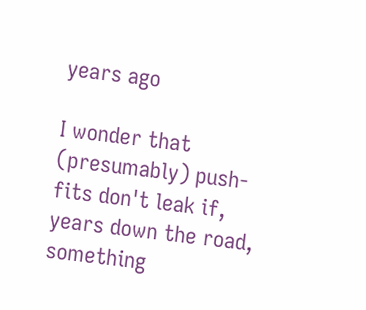years ago

I wonder that (presumably) push-fits don't leak if, years down the road, something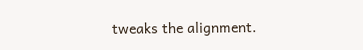tweaks the alignment.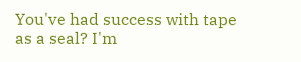You've had success with tape as a seal? I'm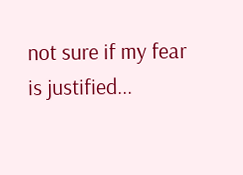not sure if my fear is justified...